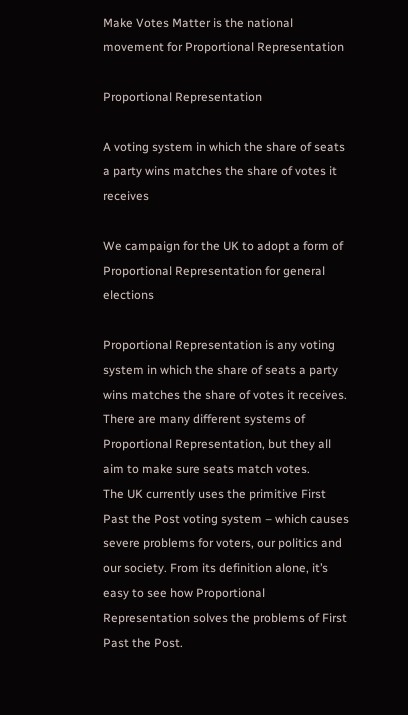Make Votes Matter is the national movement for Proportional Representation

Proportional Representation

A voting system in which the share of seats a party wins matches the share of votes it receives

We campaign for the UK to adopt a form of Proportional Representation for general elections

Proportional Representation is any voting system in which the share of seats a party wins matches the share of votes it receives. There are many different systems of Proportional Representation, but they all aim to make sure seats match votes.
The UK currently uses the primitive First Past the Post voting system – which causes severe problems for voters, our politics and our society. From its definition alone, it’s easy to see how Proportional Representation solves the problems of First Past the Post.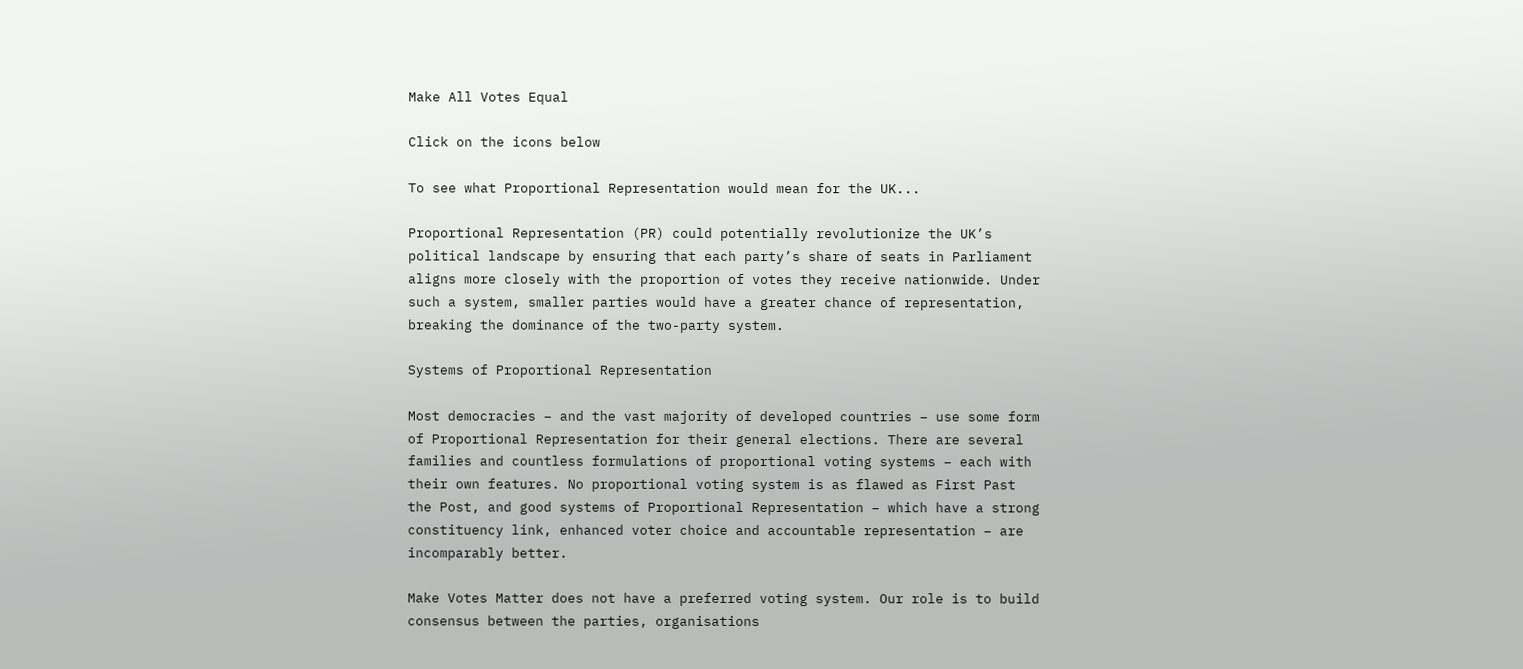Make All Votes Equal

Click on the icons below

To see what Proportional Representation would mean for the UK...

Proportional Representation (PR) could potentially revolutionize the UK’s political landscape by ensuring that each party’s share of seats in Parliament aligns more closely with the proportion of votes they receive nationwide. Under such a system, smaller parties would have a greater chance of representation, breaking the dominance of the two-party system.

Systems of Proportional Representation

Most democracies – and the vast majority of developed countries – use some form of Proportional Representation for their general elections. There are several families and countless formulations of proportional voting systems – each with their own features. No proportional voting system is as flawed as First Past the Post, and good systems of Proportional Representation – which have a strong constituency link, enhanced voter choice and accountable representation – are incomparably better.

Make Votes Matter does not have a preferred voting system. Our role is to build consensus between the parties, organisations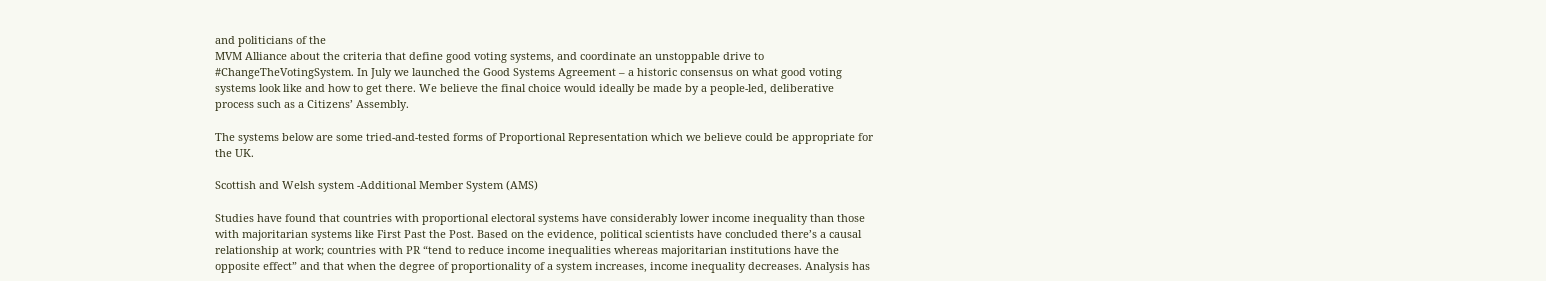and politicians of the
MVM Alliance about the criteria that define good voting systems, and coordinate an unstoppable drive to #ChangeTheVotingSystem. In July we launched the Good Systems Agreement – a historic consensus on what good voting systems look like and how to get there. We believe the final choice would ideally be made by a people-led, deliberative process such as a Citizens’ Assembly.

The systems below are some tried-and-tested forms of Proportional Representation which we believe could be appropriate for the UK.

Scottish and Welsh system -Additional Member System (AMS)

Studies have found that countries with proportional electoral systems have considerably lower income inequality than those with majoritarian systems like First Past the Post. Based on the evidence, political scientists have concluded there’s a causal relationship at work; countries with PR “tend to reduce income inequalities whereas majoritarian institutions have the opposite effect” and that when the degree of proportionality of a system increases, income inequality decreases. Analysis has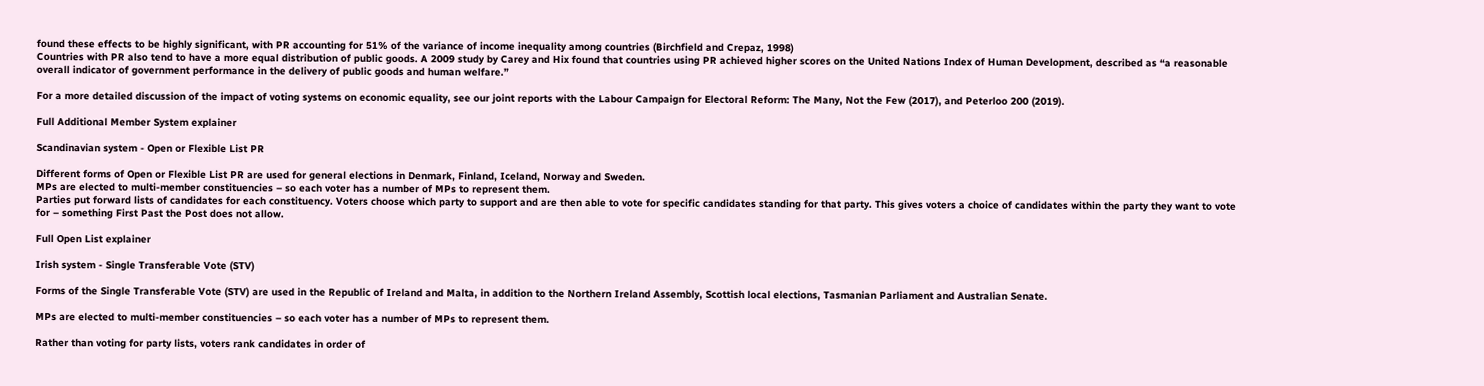found these effects to be highly significant, with PR accounting for 51% of the variance of income inequality among countries (Birchfield and Crepaz, 1998)
Countries with PR also tend to have a more equal distribution of public goods. A 2009 study by Carey and Hix found that countries using PR achieved higher scores on the United Nations Index of Human Development, described as “a reasonable overall indicator of government performance in the delivery of public goods and human welfare.”

For a more detailed discussion of the impact of voting systems on economic equality, see our joint reports with the Labour Campaign for Electoral Reform: The Many, Not the Few (2017), and Peterloo 200 (2019).

Full Additional Member System explainer

Scandinavian system - Open or Flexible List PR

Different forms of Open or Flexible List PR are used for general elections in Denmark, Finland, Iceland, Norway and Sweden.
MPs are elected to multi-member constituencies – so each voter has a number of MPs to represent them.
Parties put forward lists of candidates for each constituency. Voters choose which party to support and are then able to vote for specific candidates standing for that party. This gives voters a choice of candidates within the party they want to vote for – something First Past the Post does not allow.

Full Open List explainer

Irish system - Single Transferable Vote (STV)

Forms of the Single Transferable Vote (STV) are used in the Republic of Ireland and Malta, in addition to the Northern Ireland Assembly, Scottish local elections, Tasmanian Parliament and Australian Senate.

MPs are elected to multi-member constituencies – so each voter has a number of MPs to represent them.

Rather than voting for party lists, voters rank candidates in order of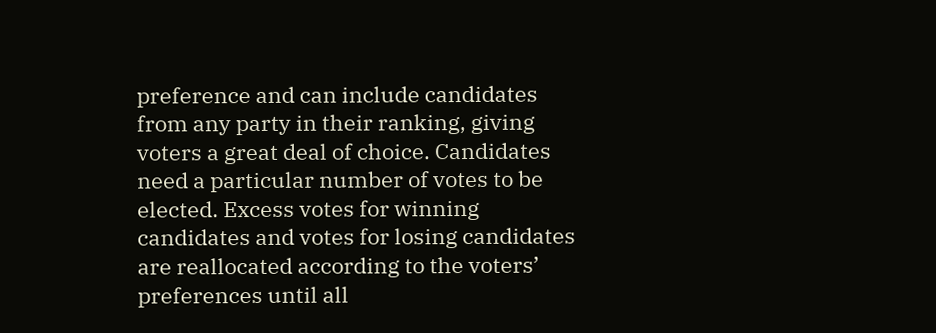preference and can include candidates from any party in their ranking, giving voters a great deal of choice. Candidates need a particular number of votes to be elected. Excess votes for winning candidates and votes for losing candidates are reallocated according to the voters’ preferences until all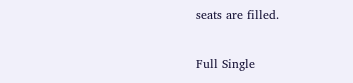seats are filled.

Full Single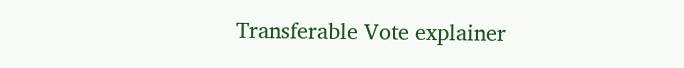Transferable Vote explainer